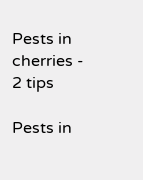Pests in cherries - 2 tips

Pests in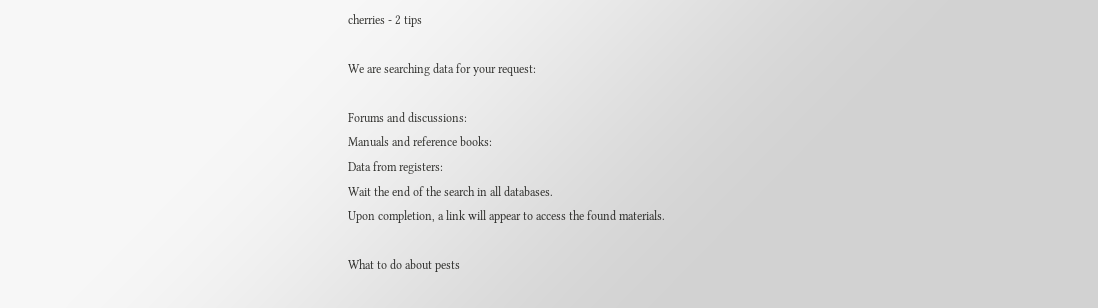cherries - 2 tips

We are searching data for your request:

Forums and discussions:
Manuals and reference books:
Data from registers:
Wait the end of the search in all databases.
Upon completion, a link will appear to access the found materials.

What to do about pests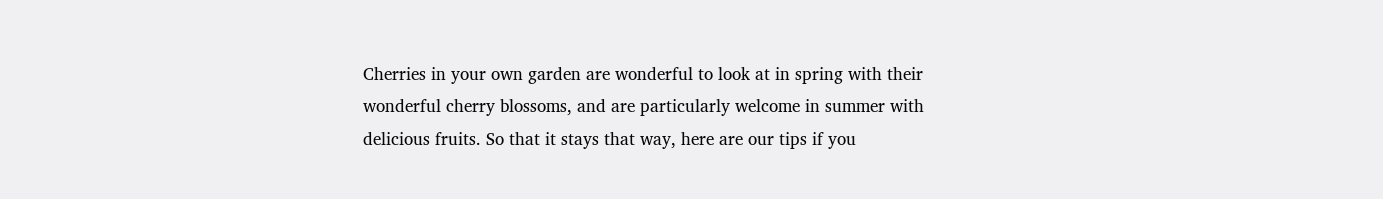Cherries in your own garden are wonderful to look at in spring with their wonderful cherry blossoms, and are particularly welcome in summer with delicious fruits. So that it stays that way, here are our tips if you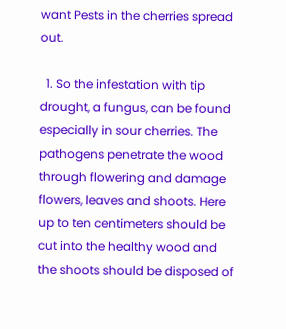want Pests in the cherries spread out.

  1. So the infestation with tip drought, a fungus, can be found especially in sour cherries. The pathogens penetrate the wood through flowering and damage flowers, leaves and shoots. Here up to ten centimeters should be cut into the healthy wood and the shoots should be disposed of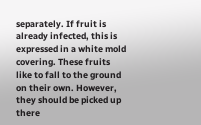separately. If fruit is already infected, this is expressed in a white mold covering. These fruits like to fall to the ground on their own. However, they should be picked up there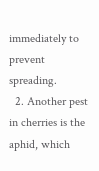immediately to prevent spreading.
  2. Another pest in cherries is the aphid, which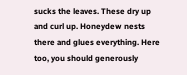sucks the leaves. These dry up and curl up. Honeydew nests there and glues everything. Here too, you should generously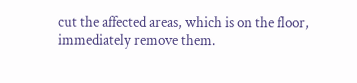cut the affected areas, which is on the floor, immediately remove them.